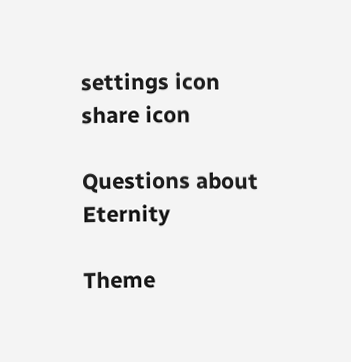settings icon
share icon

Questions about Eternity

Theme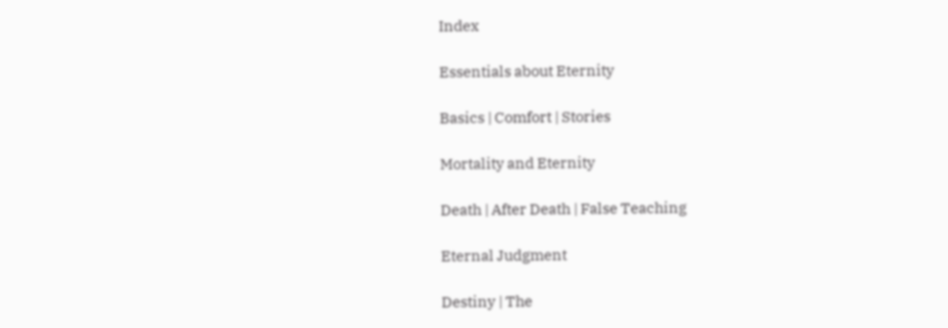Index

Essentials about Eternity

Basics | Comfort | Stories

Mortality and Eternity

Death | After Death | False Teaching

Eternal Judgment

Destiny | The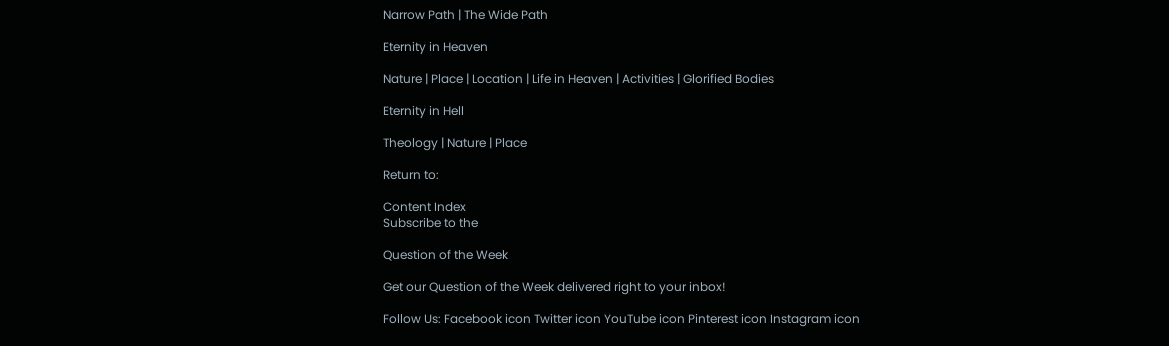Narrow Path | The Wide Path

Eternity in Heaven

Nature | Place | Location | Life in Heaven | Activities | Glorified Bodies

Eternity in Hell

Theology | Nature | Place

Return to:

Content Index
Subscribe to the

Question of the Week

Get our Question of the Week delivered right to your inbox!

Follow Us: Facebook icon Twitter icon YouTube icon Pinterest icon Instagram icon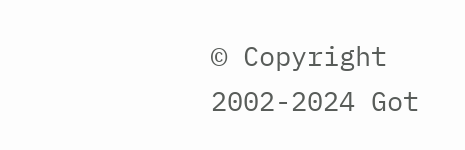© Copyright 2002-2024 Got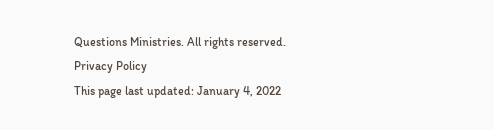Questions Ministries. All rights reserved. Privacy Policy
This page last updated: January 4, 2022